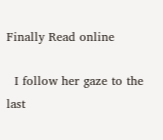Finally Read online

  I follow her gaze to the last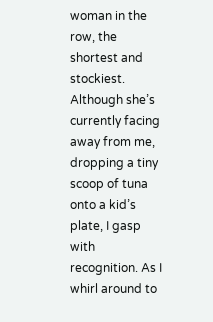woman in the row, the shortest and stockiest. Although she’s currently facing away from me, dropping a tiny scoop of tuna onto a kid’s plate, I gasp with recognition. As I whirl around to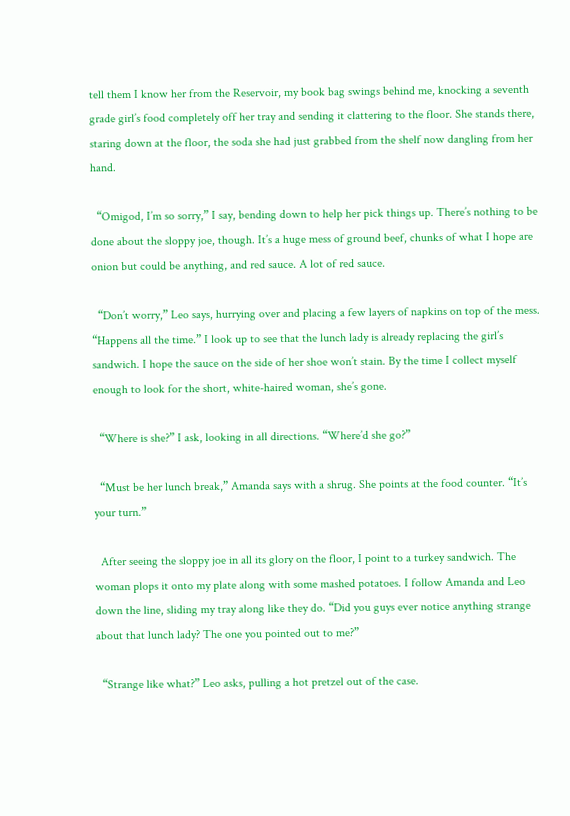tell them I know her from the Reservoir, my book bag swings behind me, knocking a seventh grade girl’s food completely off her tray and sending it clattering to the floor. She stands there, staring down at the floor, the soda she had just grabbed from the shelf now dangling from her hand.

  “Omigod, I’m so sorry,” I say, bending down to help her pick things up. There’s nothing to be done about the sloppy joe, though. It’s a huge mess of ground beef, chunks of what I hope are onion but could be anything, and red sauce. A lot of red sauce.

  “Don’t worry,” Leo says, hurrying over and placing a few layers of napkins on top of the mess. “Happens all the time.” I look up to see that the lunch lady is already replacing the girl’s sandwich. I hope the sauce on the side of her shoe won’t stain. By the time I collect myself enough to look for the short, white-haired woman, she’s gone.

  “Where is she?” I ask, looking in all directions. “Where’d she go?”

  “Must be her lunch break,” Amanda says with a shrug. She points at the food counter. “It’s your turn.”

  After seeing the sloppy joe in all its glory on the floor, I point to a turkey sandwich. The woman plops it onto my plate along with some mashed potatoes. I follow Amanda and Leo down the line, sliding my tray along like they do. “Did you guys ever notice anything strange about that lunch lady? The one you pointed out to me?”

  “Strange like what?” Leo asks, pulling a hot pretzel out of the case.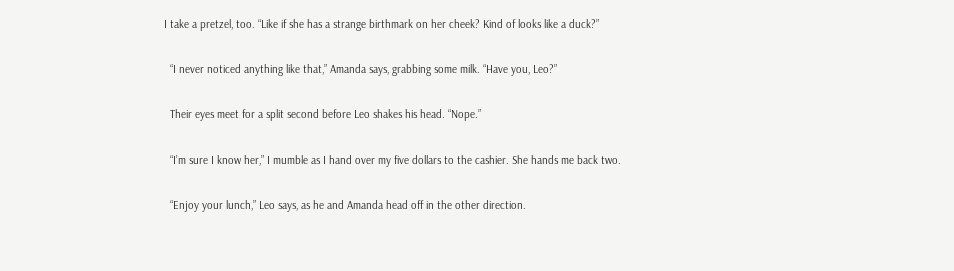I take a pretzel, too. “Like if she has a strange birthmark on her cheek? Kind of looks like a duck?”

  “I never noticed anything like that,” Amanda says, grabbing some milk. “Have you, Leo?”

  Their eyes meet for a split second before Leo shakes his head. “Nope.”

  “I’m sure I know her,” I mumble as I hand over my five dollars to the cashier. She hands me back two.

  “Enjoy your lunch,” Leo says, as he and Amanda head off in the other direction.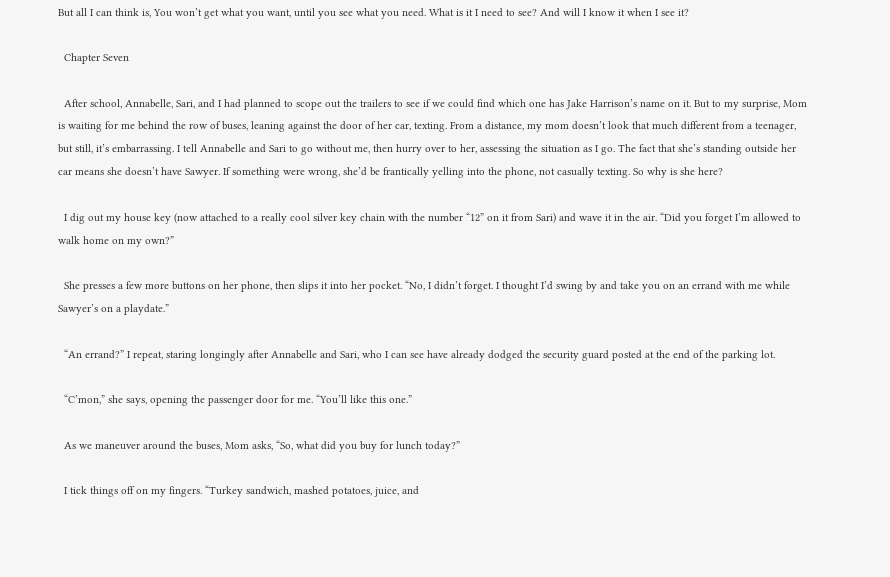But all I can think is, You won’t get what you want, until you see what you need. What is it I need to see? And will I know it when I see it?

  Chapter Seven

  After school, Annabelle, Sari, and I had planned to scope out the trailers to see if we could find which one has Jake Harrison’s name on it. But to my surprise, Mom is waiting for me behind the row of buses, leaning against the door of her car, texting. From a distance, my mom doesn’t look that much different from a teenager, but still, it’s embarrassing. I tell Annabelle and Sari to go without me, then hurry over to her, assessing the situation as I go. The fact that she’s standing outside her car means she doesn’t have Sawyer. If something were wrong, she’d be frantically yelling into the phone, not casually texting. So why is she here?

  I dig out my house key (now attached to a really cool silver key chain with the number “12” on it from Sari) and wave it in the air. “Did you forget I’m allowed to walk home on my own?”

  She presses a few more buttons on her phone, then slips it into her pocket. “No, I didn’t forget. I thought I’d swing by and take you on an errand with me while Sawyer’s on a playdate.”

  “An errand?” I repeat, staring longingly after Annabelle and Sari, who I can see have already dodged the security guard posted at the end of the parking lot.

  “C’mon,” she says, opening the passenger door for me. “You’ll like this one.”

  As we maneuver around the buses, Mom asks, “So, what did you buy for lunch today?”

  I tick things off on my fingers. “Turkey sandwich, mashed potatoes, juice, and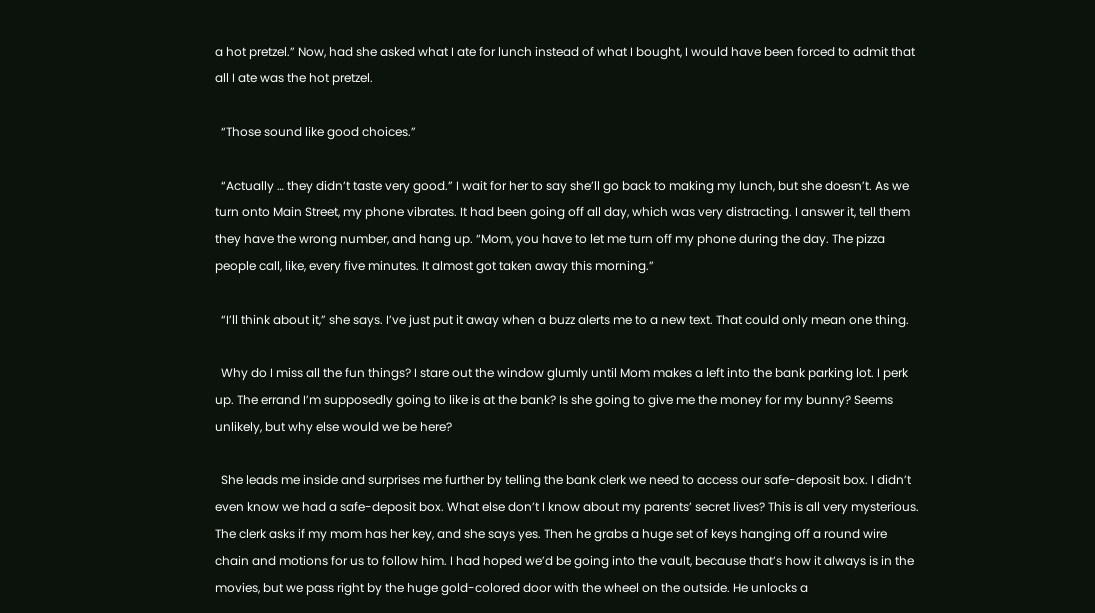a hot pretzel.” Now, had she asked what I ate for lunch instead of what I bought, I would have been forced to admit that all I ate was the hot pretzel.

  “Those sound like good choices.”

  “Actually … they didn’t taste very good.” I wait for her to say she’ll go back to making my lunch, but she doesn’t. As we turn onto Main Street, my phone vibrates. It had been going off all day, which was very distracting. I answer it, tell them they have the wrong number, and hang up. “Mom, you have to let me turn off my phone during the day. The pizza people call, like, every five minutes. It almost got taken away this morning.”

  “I’ll think about it,” she says. I’ve just put it away when a buzz alerts me to a new text. That could only mean one thing.

  Why do I miss all the fun things? I stare out the window glumly until Mom makes a left into the bank parking lot. I perk up. The errand I’m supposedly going to like is at the bank? Is she going to give me the money for my bunny? Seems unlikely, but why else would we be here?

  She leads me inside and surprises me further by telling the bank clerk we need to access our safe-deposit box. I didn’t even know we had a safe-deposit box. What else don’t I know about my parents’ secret lives? This is all very mysterious. The clerk asks if my mom has her key, and she says yes. Then he grabs a huge set of keys hanging off a round wire chain and motions for us to follow him. I had hoped we’d be going into the vault, because that’s how it always is in the movies, but we pass right by the huge gold-colored door with the wheel on the outside. He unlocks a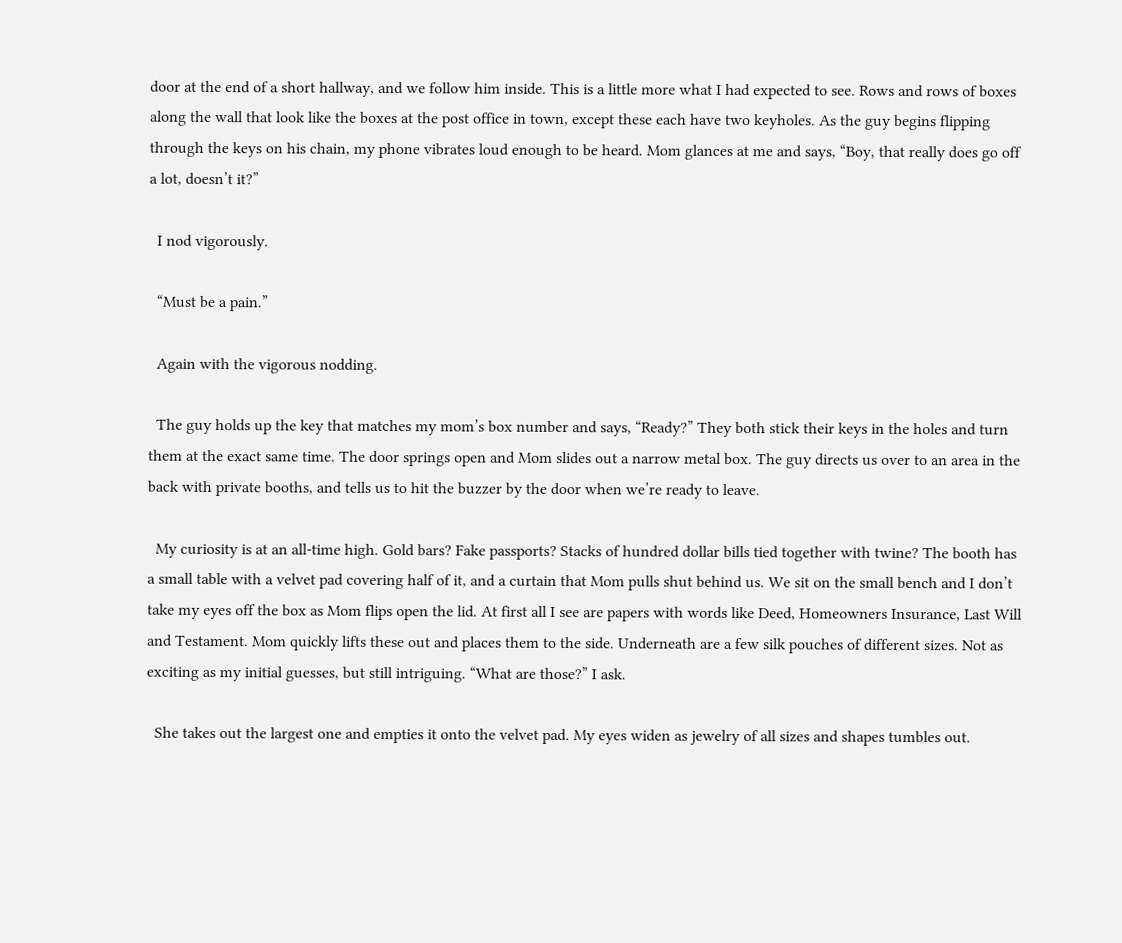door at the end of a short hallway, and we follow him inside. This is a little more what I had expected to see. Rows and rows of boxes along the wall that look like the boxes at the post office in town, except these each have two keyholes. As the guy begins flipping through the keys on his chain, my phone vibrates loud enough to be heard. Mom glances at me and says, “Boy, that really does go off a lot, doesn’t it?”

  I nod vigorously.

  “Must be a pain.”

  Again with the vigorous nodding.

  The guy holds up the key that matches my mom’s box number and says, “Ready?” They both stick their keys in the holes and turn them at the exact same time. The door springs open and Mom slides out a narrow metal box. The guy directs us over to an area in the back with private booths, and tells us to hit the buzzer by the door when we’re ready to leave.

  My curiosity is at an all-time high. Gold bars? Fake passports? Stacks of hundred dollar bills tied together with twine? The booth has a small table with a velvet pad covering half of it, and a curtain that Mom pulls shut behind us. We sit on the small bench and I don’t take my eyes off the box as Mom flips open the lid. At first all I see are papers with words like Deed, Homeowners Insurance, Last Will and Testament. Mom quickly lifts these out and places them to the side. Underneath are a few silk pouches of different sizes. Not as exciting as my initial guesses, but still intriguing. “What are those?” I ask.

  She takes out the largest one and empties it onto the velvet pad. My eyes widen as jewelry of all sizes and shapes tumbles out.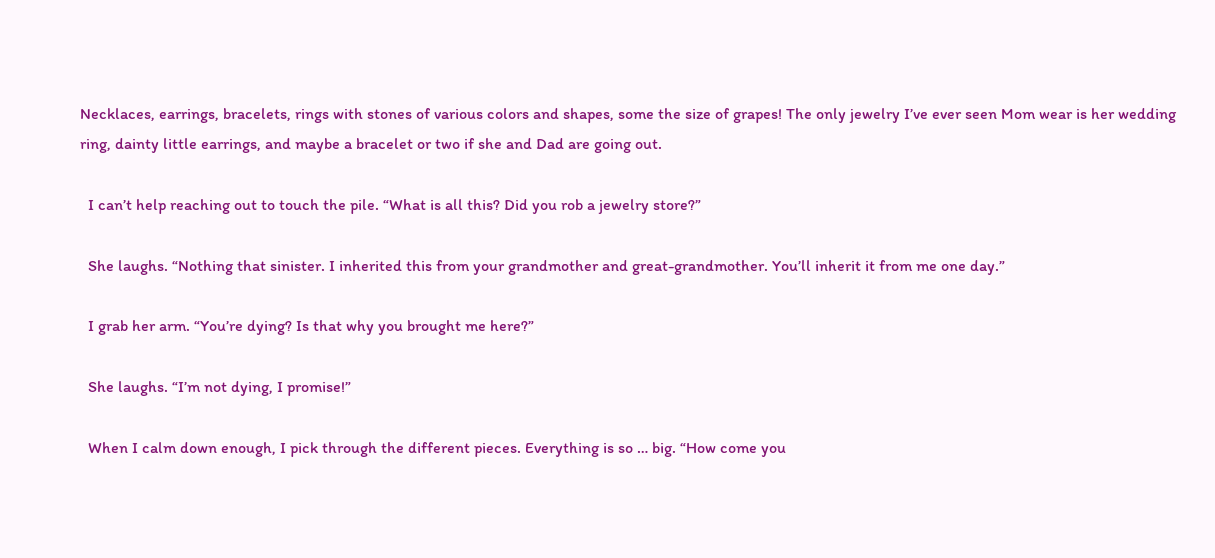Necklaces, earrings, bracelets, rings with stones of various colors and shapes, some the size of grapes! The only jewelry I’ve ever seen Mom wear is her wedding ring, dainty little earrings, and maybe a bracelet or two if she and Dad are going out.

  I can’t help reaching out to touch the pile. “What is all this? Did you rob a jewelry store?”

  She laughs. “Nothing that sinister. I inherited this from your grandmother and great-grandmother. You’ll inherit it from me one day.”

  I grab her arm. “You’re dying? Is that why you brought me here?”

  She laughs. “I’m not dying, I promise!”

  When I calm down enough, I pick through the different pieces. Everything is so … big. “How come you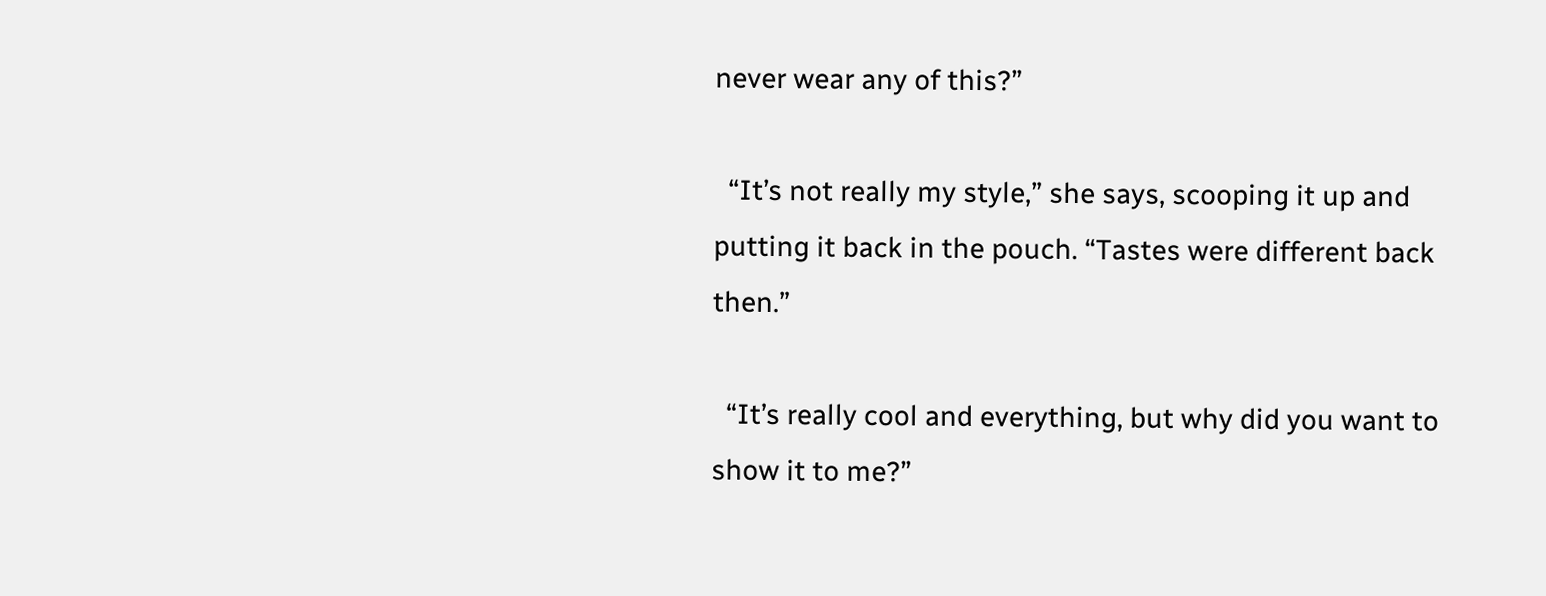never wear any of this?”

  “It’s not really my style,” she says, scooping it up and putting it back in the pouch. “Tastes were different back then.”

  “It’s really cool and everything, but why did you want to show it to me?”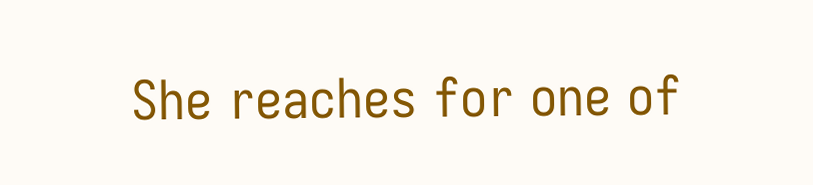She reaches for one of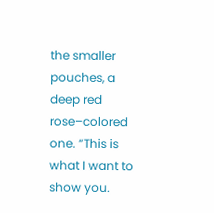the smaller pouches, a deep red rose–colored one. “This is what I want to show you.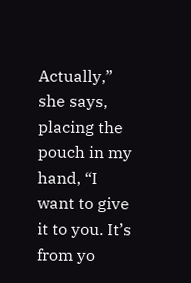Actually,” she says, placing the pouch in my hand, “I want to give it to you. It’s from yo